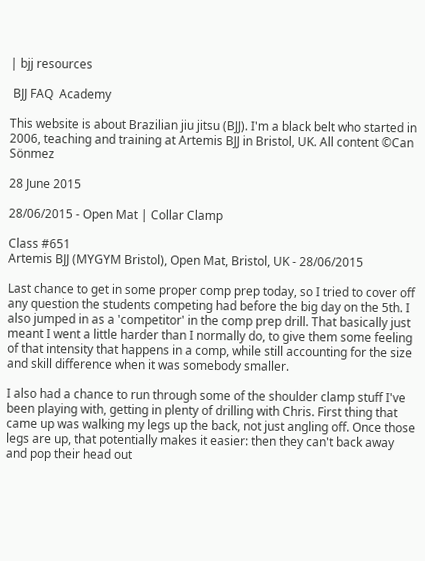| bjj resources

 BJJ FAQ  Academy

This website is about Brazilian jiu jitsu (BJJ). I'm a black belt who started in 2006, teaching and training at Artemis BJJ in Bristol, UK. All content ©Can Sönmez

28 June 2015

28/06/2015 - Open Mat | Collar Clamp

Class #651
Artemis BJJ (MYGYM Bristol), Open Mat, Bristol, UK - 28/06/2015

Last chance to get in some proper comp prep today, so I tried to cover off any question the students competing had before the big day on the 5th. I also jumped in as a 'competitor' in the comp prep drill. That basically just meant I went a little harder than I normally do, to give them some feeling of that intensity that happens in a comp, while still accounting for the size and skill difference when it was somebody smaller.

I also had a chance to run through some of the shoulder clamp stuff I've been playing with, getting in plenty of drilling with Chris. First thing that came up was walking my legs up the back, not just angling off. Once those legs are up, that potentially makes it easier: then they can't back away and pop their head out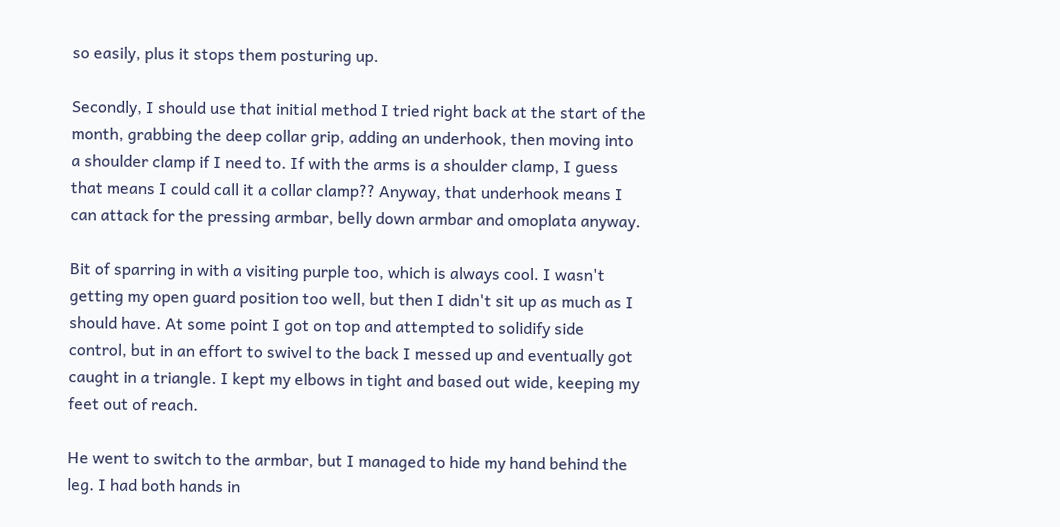so easily, plus it stops them posturing up.

Secondly, I should use that initial method I tried right back at the start of the month, grabbing the deep collar grip, adding an underhook, then moving into a shoulder clamp if I need to. If with the arms is a shoulder clamp, I guess that means I could call it a collar clamp?? Anyway, that underhook means I can attack for the pressing armbar, belly down armbar and omoplata anyway.

Bit of sparring in with a visiting purple too, which is always cool. I wasn't getting my open guard position too well, but then I didn't sit up as much as I should have. At some point I got on top and attempted to solidify side control, but in an effort to swivel to the back I messed up and eventually got caught in a triangle. I kept my elbows in tight and based out wide, keeping my feet out of reach.

He went to switch to the armbar, but I managed to hide my hand behind the leg. I had both hands in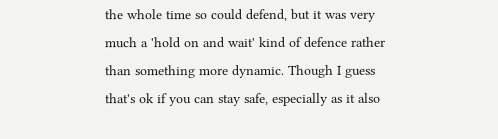the whole time so could defend, but it was very much a 'hold on and wait' kind of defence rather than something more dynamic. Though I guess that's ok if you can stay safe, especially as it also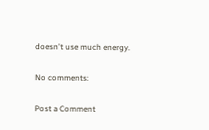doesn't use much energy.

No comments:

Post a Comment